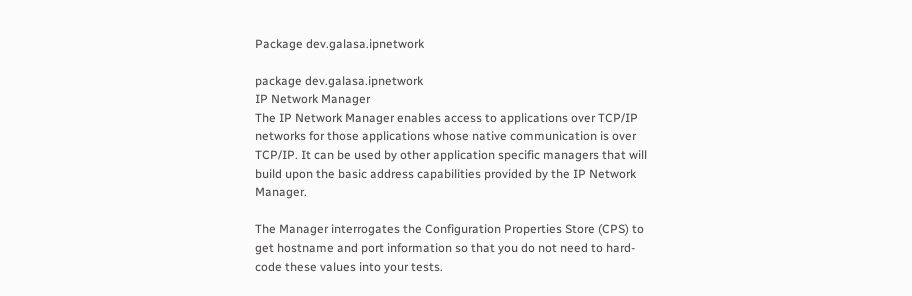Package dev.galasa.ipnetwork

package dev.galasa.ipnetwork
IP Network Manager
The IP Network Manager enables access to applications over TCP/IP networks for those applications whose native communication is over TCP/IP. It can be used by other application specific managers that will build upon the basic address capabilities provided by the IP Network Manager.

The Manager interrogates the Configuration Properties Store (CPS) to get hostname and port information so that you do not need to hard-code these values into your tests.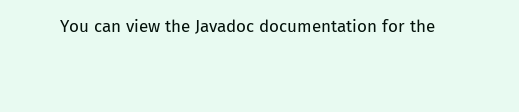You can view the Javadoc documentation for the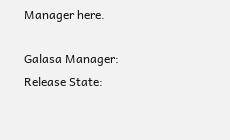Manager here.

Galasa Manager:
Release State: